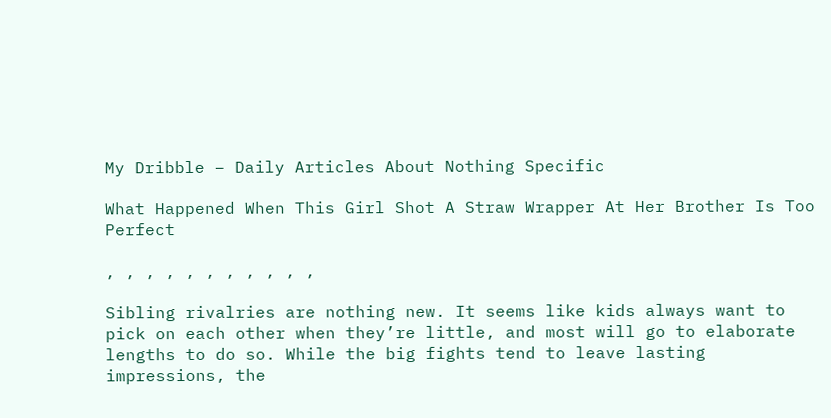My Dribble – Daily Articles About Nothing Specific

What Happened When This Girl Shot A Straw Wrapper At Her Brother Is Too Perfect

, , , , , , , , , , ,

Sibling rivalries are nothing new. It seems like kids always want to pick on each other when they’re little, and most will go to elaborate lengths to do so. While the big fights tend to leave lasting impressions, the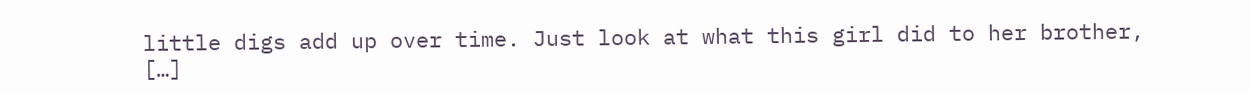little digs add up over time. Just look at what this girl did to her brother, […]